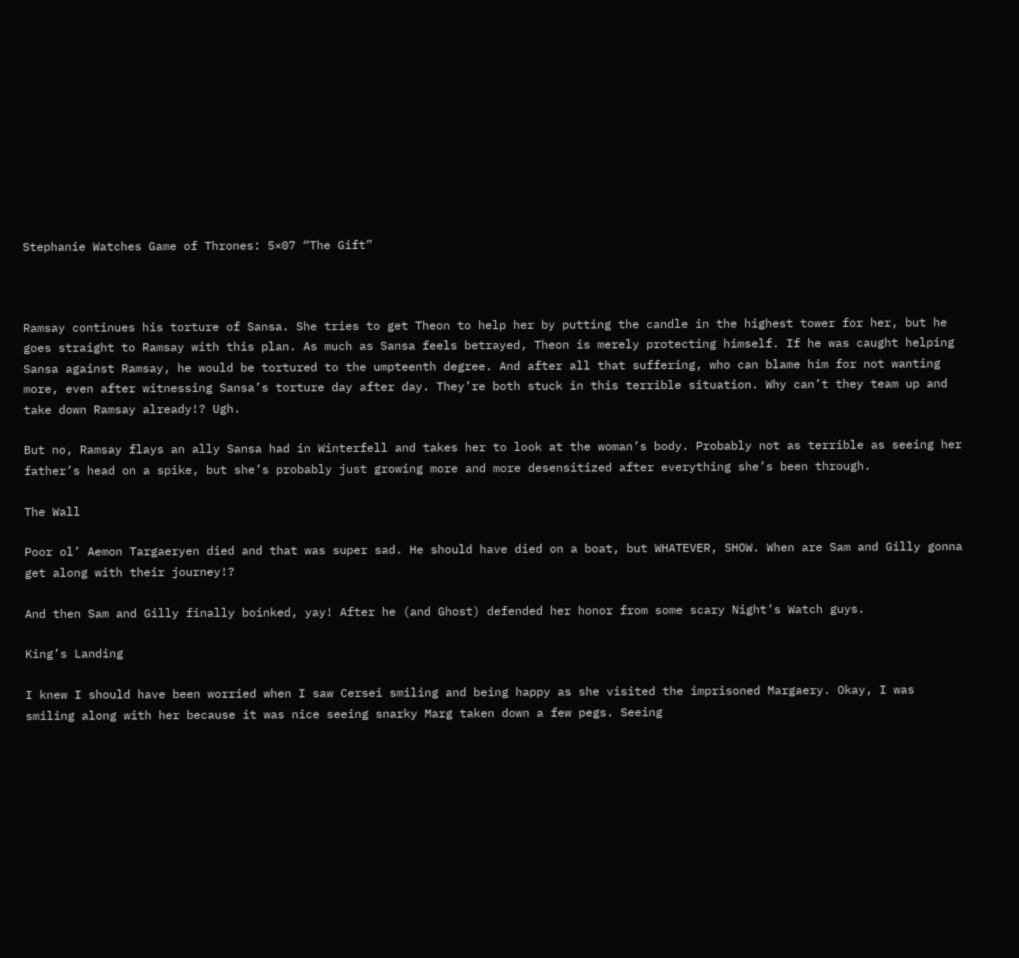Stephanie Watches Game of Thrones: 5×07 “The Gift”



Ramsay continues his torture of Sansa. She tries to get Theon to help her by putting the candle in the highest tower for her, but he goes straight to Ramsay with this plan. As much as Sansa feels betrayed, Theon is merely protecting himself. If he was caught helping Sansa against Ramsay, he would be tortured to the umpteenth degree. And after all that suffering, who can blame him for not wanting more, even after witnessing Sansa’s torture day after day. They’re both stuck in this terrible situation. Why can’t they team up and take down Ramsay already!? Ugh.

But no, Ramsay flays an ally Sansa had in Winterfell and takes her to look at the woman’s body. Probably not as terrible as seeing her father’s head on a spike, but she’s probably just growing more and more desensitized after everything she’s been through.

The Wall

Poor ol’ Aemon Targaeryen died and that was super sad. He should have died on a boat, but WHATEVER, SHOW. When are Sam and Gilly gonna get along with their journey!?

And then Sam and Gilly finally boinked, yay! After he (and Ghost) defended her honor from some scary Night’s Watch guys.

King’s Landing

I knew I should have been worried when I saw Cersei smiling and being happy as she visited the imprisoned Margaery. Okay, I was smiling along with her because it was nice seeing snarky Marg taken down a few pegs. Seeing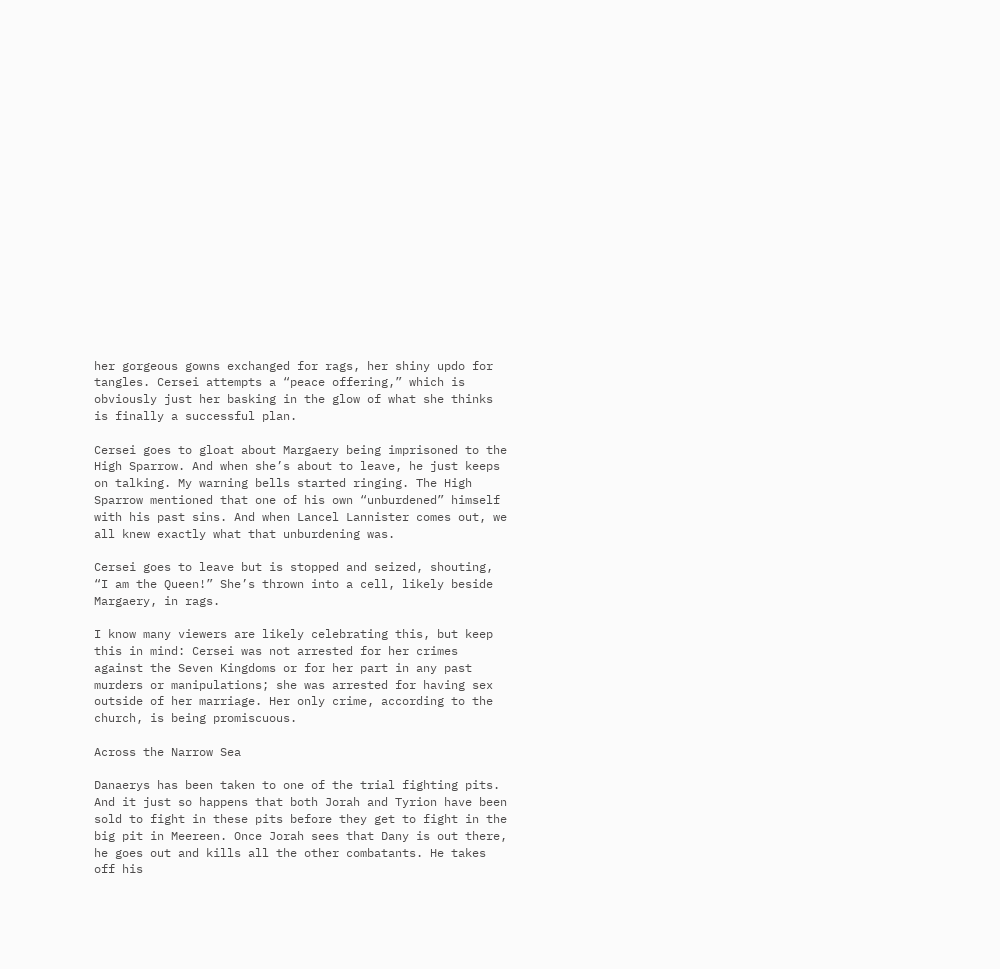her gorgeous gowns exchanged for rags, her shiny updo for tangles. Cersei attempts a “peace offering,” which is obviously just her basking in the glow of what she thinks is finally a successful plan.

Cersei goes to gloat about Margaery being imprisoned to the High Sparrow. And when she’s about to leave, he just keeps on talking. My warning bells started ringing. The High Sparrow mentioned that one of his own “unburdened” himself with his past sins. And when Lancel Lannister comes out, we all knew exactly what that unburdening was.

Cersei goes to leave but is stopped and seized, shouting, “I am the Queen!” She’s thrown into a cell, likely beside Margaery, in rags.

I know many viewers are likely celebrating this, but keep this in mind: Cersei was not arrested for her crimes against the Seven Kingdoms or for her part in any past murders or manipulations; she was arrested for having sex outside of her marriage. Her only crime, according to the church, is being promiscuous.

Across the Narrow Sea

Danaerys has been taken to one of the trial fighting pits. And it just so happens that both Jorah and Tyrion have been sold to fight in these pits before they get to fight in the big pit in Meereen. Once Jorah sees that Dany is out there, he goes out and kills all the other combatants. He takes off his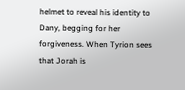helmet to reveal his identity to Dany, begging for her forgiveness. When Tyrion sees that Jorah is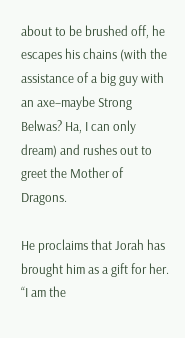about to be brushed off, he escapes his chains (with the assistance of a big guy with an axe–maybe Strong Belwas? Ha, I can only dream) and rushes out to greet the Mother of Dragons.

He proclaims that Jorah has brought him as a gift for her. “I am the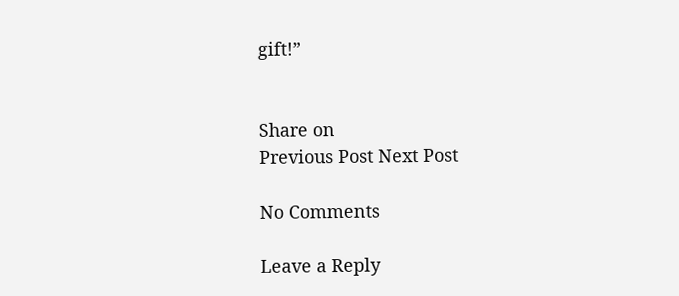gift!”


Share on
Previous Post Next Post

No Comments

Leave a Reply